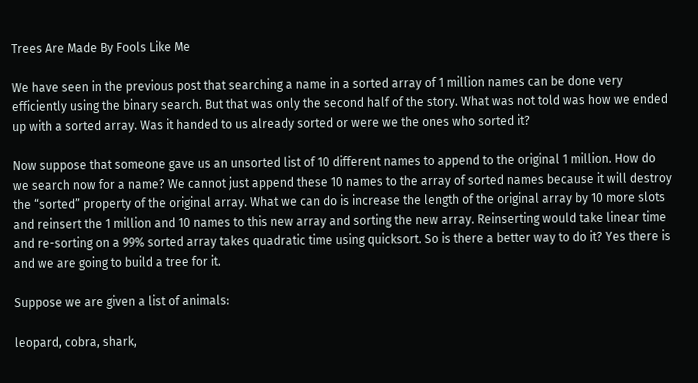Trees Are Made By Fools Like Me

We have seen in the previous post that searching a name in a sorted array of 1 million names can be done very efficiently using the binary search. But that was only the second half of the story. What was not told was how we ended up with a sorted array. Was it handed to us already sorted or were we the ones who sorted it?

Now suppose that someone gave us an unsorted list of 10 different names to append to the original 1 million. How do we search now for a name? We cannot just append these 10 names to the array of sorted names because it will destroy the “sorted” property of the original array. What we can do is increase the length of the original array by 10 more slots and reinsert the 1 million and 10 names to this new array and sorting the new array. Reinserting would take linear time and re-sorting on a 99% sorted array takes quadratic time using quicksort. So is there a better way to do it? Yes there is and we are going to build a tree for it.

Suppose we are given a list of animals:

leopard, cobra, shark,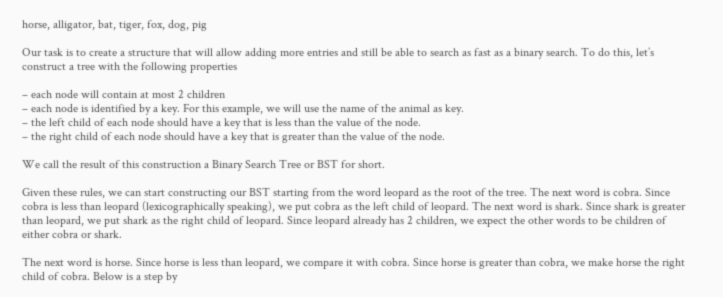horse, alligator, bat, tiger, fox, dog, pig

Our task is to create a structure that will allow adding more entries and still be able to search as fast as a binary search. To do this, let’s construct a tree with the following properties

– each node will contain at most 2 children
– each node is identified by a key. For this example, we will use the name of the animal as key.
– the left child of each node should have a key that is less than the value of the node.
– the right child of each node should have a key that is greater than the value of the node.

We call the result of this construction a Binary Search Tree or BST for short.

Given these rules, we can start constructing our BST starting from the word leopard as the root of the tree. The next word is cobra. Since cobra is less than leopard (lexicographically speaking), we put cobra as the left child of leopard. The next word is shark. Since shark is greater than leopard, we put shark as the right child of leopard. Since leopard already has 2 children, we expect the other words to be children of either cobra or shark.

The next word is horse. Since horse is less than leopard, we compare it with cobra. Since horse is greater than cobra, we make horse the right child of cobra. Below is a step by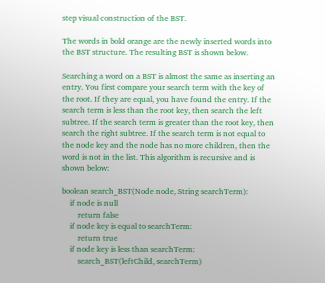step visual construction of the BST.

The words in bold orange are the newly inserted words into the BST structure. The resulting BST is shown below.

Searching a word on a BST is almost the same as inserting an entry. You first compare your search term with the key of the root. If they are equal, you have found the entry. If the search term is less than the root key, then search the left subtree. If the search term is greater than the root key, then search the right subtree. If the search term is not equal to the node key and the node has no more children, then the word is not in the list. This algorithm is recursive and is shown below:

boolean search_BST(Node node, String searchTerm):
    if node is null
        return false
    if node key is equal to searchTerm:
        return true
    if node key is less than searchTerm:
        search_BST(leftChild, searchTerm)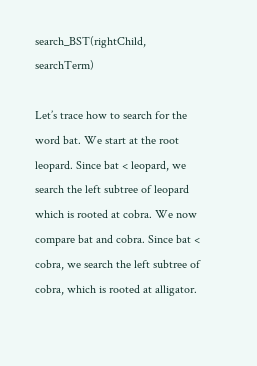search_BST(rightChild, searchTerm)

Let’s trace how to search for the word bat. We start at the root leopard. Since bat < leopard, we search the left subtree of leopard which is rooted at cobra. We now compare bat and cobra. Since bat < cobra, we search the left subtree of cobra, which is rooted at alligator.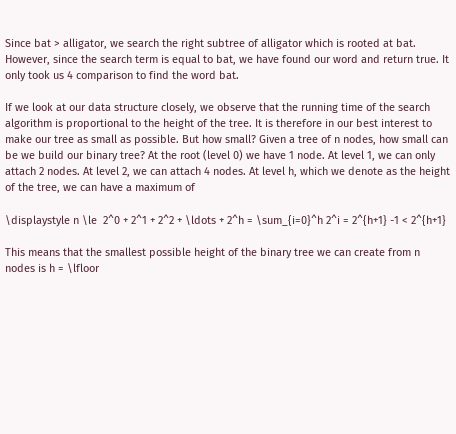Since bat > alligator, we search the right subtree of alligator which is rooted at bat. However, since the search term is equal to bat, we have found our word and return true. It only took us 4 comparison to find the word bat.

If we look at our data structure closely, we observe that the running time of the search algorithm is proportional to the height of the tree. It is therefore in our best interest to make our tree as small as possible. But how small? Given a tree of n nodes, how small can be we build our binary tree? At the root (level 0) we have 1 node. At level 1, we can only attach 2 nodes. At level 2, we can attach 4 nodes. At level h, which we denote as the height of the tree, we can have a maximum of

\displaystyle n \le  2^0 + 2^1 + 2^2 + \ldots + 2^h = \sum_{i=0}^h 2^i = 2^{h+1} -1 < 2^{h+1}

This means that the smallest possible height of the binary tree we can create from n nodes is h = \lfloor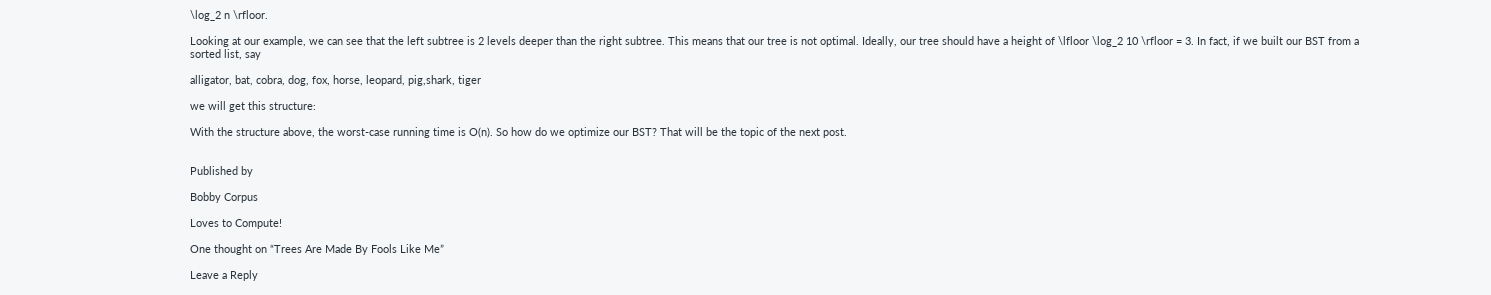\log_2 n \rfloor.

Looking at our example, we can see that the left subtree is 2 levels deeper than the right subtree. This means that our tree is not optimal. Ideally, our tree should have a height of \lfloor \log_2 10 \rfloor = 3. In fact, if we built our BST from a sorted list, say

alligator, bat, cobra, dog, fox, horse, leopard, pig,shark, tiger

we will get this structure:

With the structure above, the worst-case running time is O(n). So how do we optimize our BST? That will be the topic of the next post.


Published by

Bobby Corpus

Loves to Compute!

One thought on “Trees Are Made By Fools Like Me”

Leave a Reply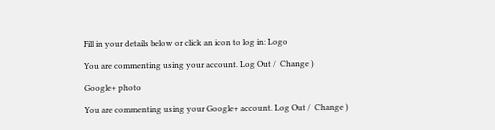Fill in your details below or click an icon to log in: Logo

You are commenting using your account. Log Out /  Change )

Google+ photo

You are commenting using your Google+ account. Log Out /  Change )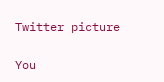Twitter picture

You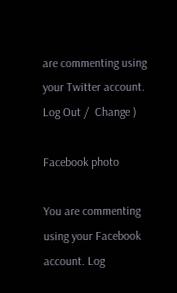are commenting using your Twitter account. Log Out /  Change )

Facebook photo

You are commenting using your Facebook account. Log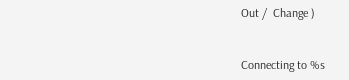Out /  Change )


Connecting to %s